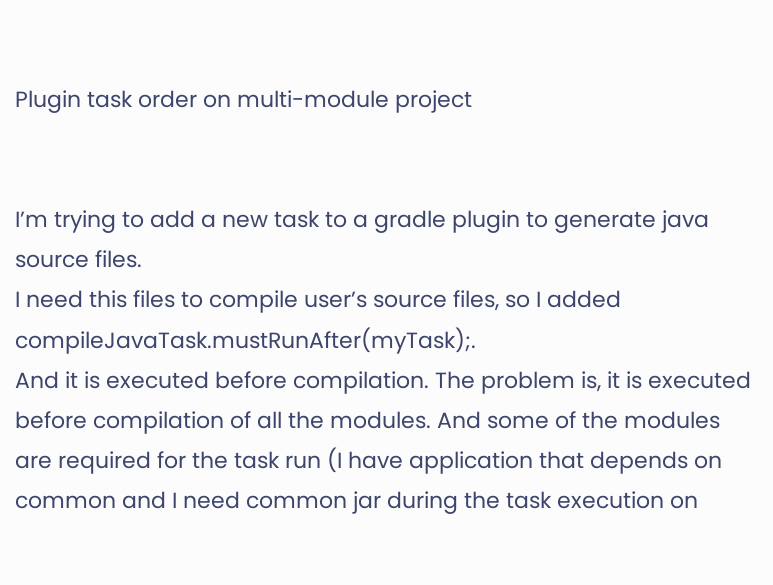Plugin task order on multi-module project


I’m trying to add a new task to a gradle plugin to generate java source files.
I need this files to compile user’s source files, so I added compileJavaTask.mustRunAfter(myTask);.
And it is executed before compilation. The problem is, it is executed before compilation of all the modules. And some of the modules are required for the task run (I have application that depends on common and I need common jar during the task execution on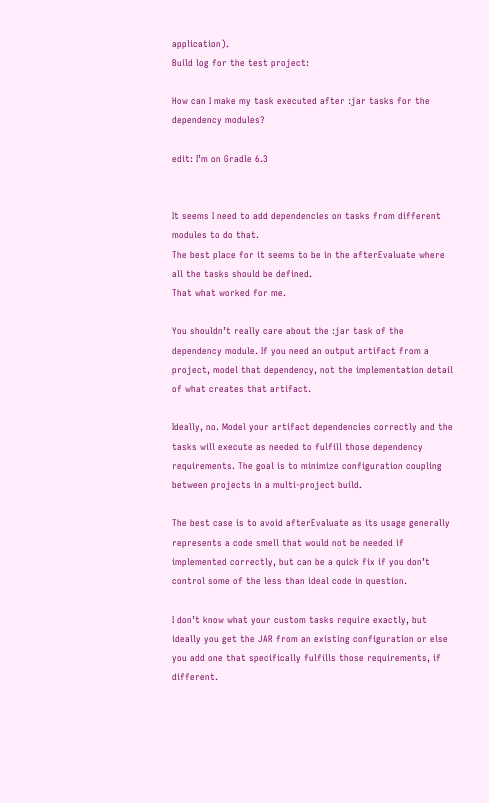application).
Build log for the test project:

How can I make my task executed after :jar tasks for the dependency modules?

edit: I’m on Gradle 6.3


It seems I need to add dependencies on tasks from different modules to do that.
The best place for it seems to be in the afterEvaluate where all the tasks should be defined.
That what worked for me.

You shouldn’t really care about the :jar task of the dependency module. If you need an output artifact from a project, model that dependency, not the implementation detail of what creates that artifact.

Ideally, no. Model your artifact dependencies correctly and the tasks will execute as needed to fulfill those dependency requirements. The goal is to minimize configuration coupling between projects in a multi-project build.

The best case is to avoid afterEvaluate as its usage generally represents a code smell that would not be needed if implemented correctly, but can be a quick fix if you don’t control some of the less than ideal code in question.

I don’t know what your custom tasks require exactly, but ideally you get the JAR from an existing configuration or else you add one that specifically fulfills those requirements, if different.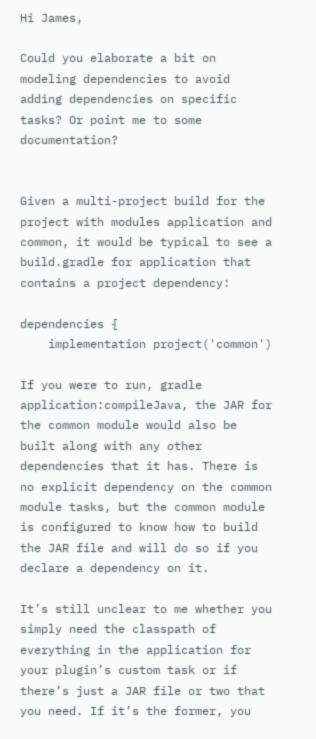Hi James,

Could you elaborate a bit on modeling dependencies to avoid adding dependencies on specific tasks? Or point me to some documentation?


Given a multi-project build for the project with modules application and common, it would be typical to see a build.gradle for application that contains a project dependency:

dependencies {
    implementation project('common')

If you were to run, gradle application:compileJava, the JAR for the common module would also be built along with any other dependencies that it has. There is no explicit dependency on the common module tasks, but the common module is configured to know how to build the JAR file and will do so if you declare a dependency on it.

It’s still unclear to me whether you simply need the classpath of everything in the application for your plugin’s custom task or if there’s just a JAR file or two that you need. If it’s the former, you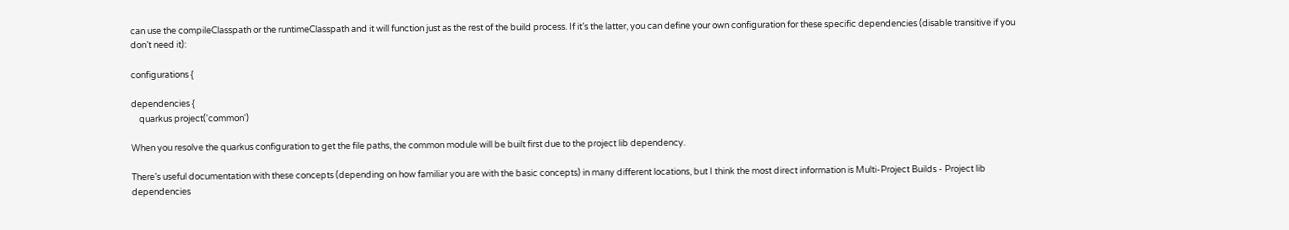can use the compileClasspath or the runtimeClasspath and it will function just as the rest of the build process. If it’s the latter, you can define your own configuration for these specific dependencies (disable transitive if you don’t need it):

configurations {

dependencies {
    quarkus project('common')

When you resolve the quarkus configuration to get the file paths, the common module will be built first due to the project lib dependency.

There’s useful documentation with these concepts (depending on how familiar you are with the basic concepts) in many different locations, but I think the most direct information is Multi-Project Builds - Project lib dependencies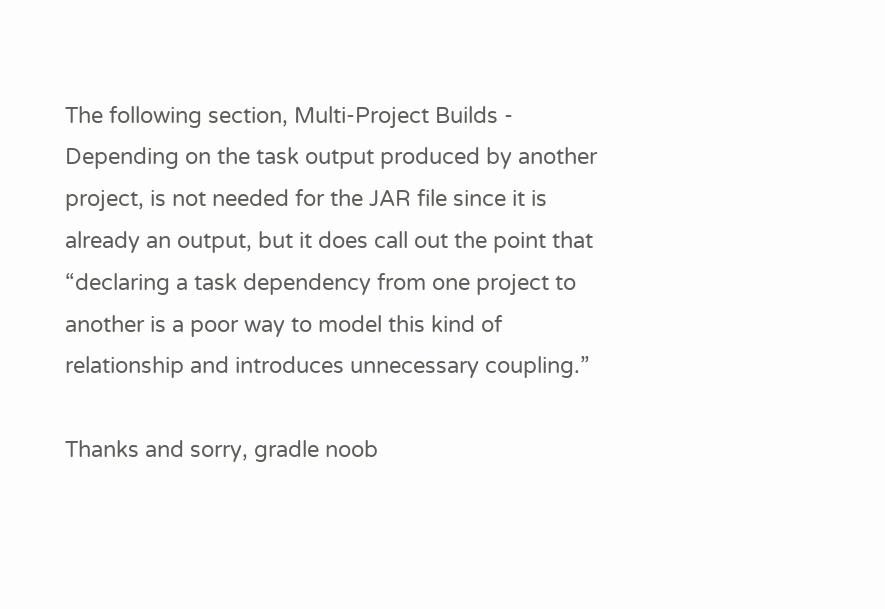The following section, Multi-Project Builds - Depending on the task output produced by another project, is not needed for the JAR file since it is already an output, but it does call out the point that “declaring a task dependency from one project to another is a poor way to model this kind of relationship and introduces unnecessary coupling.”

Thanks and sorry, gradle noob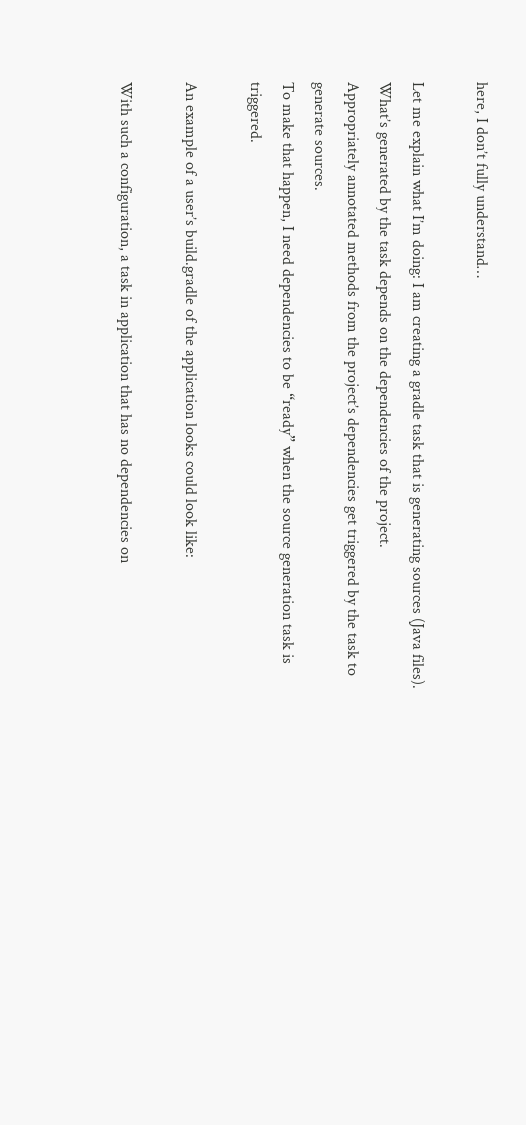here, I don’t fully understand…

Let me explain what I’m doing: I am creating a gradle task that is generating sources (Java files).
What’s generated by the task depends on the dependencies of the project.
Appropriately annotated methods from the project’s dependencies get triggered by the task to generate sources.
To make that happen, I need dependencies to be “ready” when the source generation task is triggered.

An example of a user’s build.gradle of the application looks could look like:

With such a configuration, a task in application that has no dependencies on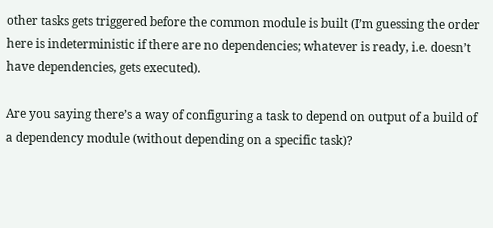other tasks gets triggered before the common module is built (I’m guessing the order here is indeterministic if there are no dependencies; whatever is ready, i.e. doesn’t have dependencies, gets executed).

Are you saying there’s a way of configuring a task to depend on output of a build of a dependency module (without depending on a specific task)?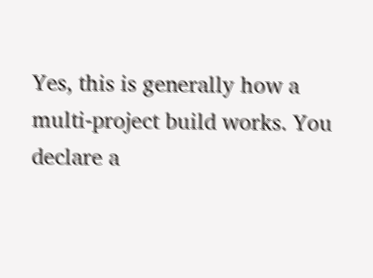Yes, this is generally how a multi-project build works. You declare a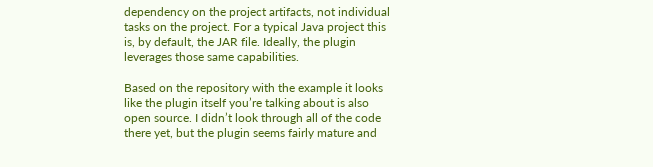dependency on the project artifacts, not individual tasks on the project. For a typical Java project this is, by default, the JAR file. Ideally, the plugin leverages those same capabilities.

Based on the repository with the example it looks like the plugin itself you’re talking about is also open source. I didn’t look through all of the code there yet, but the plugin seems fairly mature and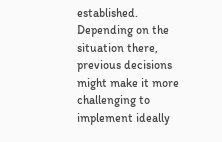established. Depending on the situation there, previous decisions might make it more challenging to implement ideally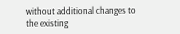without additional changes to the existing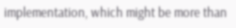implementation, which might be more than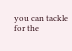you can tackle for the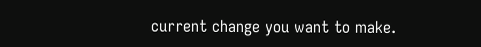current change you want to make.